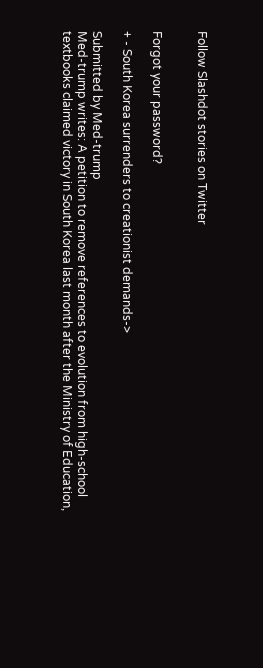Follow Slashdot stories on Twitter


Forgot your password?

+ - South Korea surrenders to creationist demands->

Submitted by Med-trump
Med-trump writes: A petition to remove references to evolution from high-school textbooks claimed victory in South Korea last month after the Ministry of Education,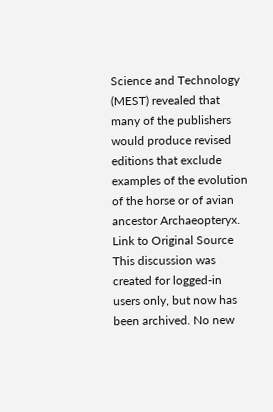Science and Technology (MEST) revealed that many of the publishers would produce revised editions that exclude examples of the evolution of the horse or of avian ancestor Archaeopteryx.
Link to Original Source
This discussion was created for logged-in users only, but now has been archived. No new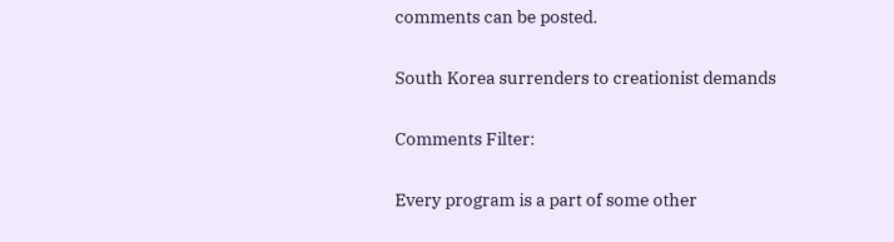comments can be posted.

South Korea surrenders to creationist demands

Comments Filter:

Every program is a part of some other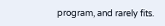program, and rarely fits.